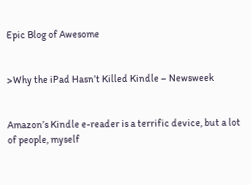Epic Blog of Awesome


>Why the iPad Hasn’t Killed Kindle – Newsweek


Amazon’s Kindle e-reader is a terrific device, but a lot of people, myself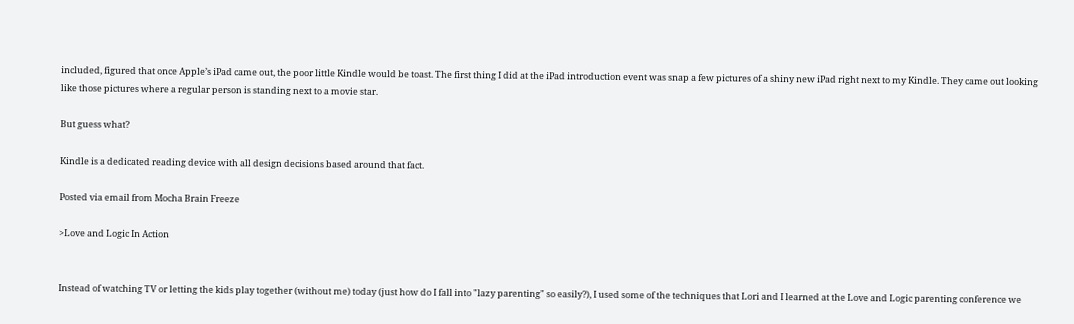included, figured that once Apple’s iPad came out, the poor little Kindle would be toast. The first thing I did at the iPad introduction event was snap a few pictures of a shiny new iPad right next to my Kindle. They came out looking like those pictures where a regular person is standing next to a movie star.

But guess what?

Kindle is a dedicated reading device with all design decisions based around that fact.

Posted via email from Mocha Brain Freeze

>Love and Logic In Action


Instead of watching TV or letting the kids play together (without me) today (just how do I fall into "lazy parenting" so easily?), I used some of the techniques that Lori and I learned at the Love and Logic parenting conference we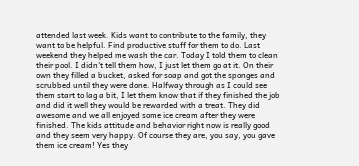attended last week. Kids want to contribute to the family, they want to be helpful. Find productive stuff for them to do. Last weekend they helped me wash the car. Today I told them to clean their pool. I didn't tell them how, I just let them go at it. On their own they filled a bucket, asked for soap and got the sponges and scrubbed until they were done. Halfway through as I could see them start to lag a bit, I let them know that if they finished the job and did it well they would be rewarded with a treat. They did awesome and we all enjoyed some ice cream after they were finished. The kids attitude and behavior right now is really good and they seem very happy. Of course they are, you say, you gave them ice cream! Yes they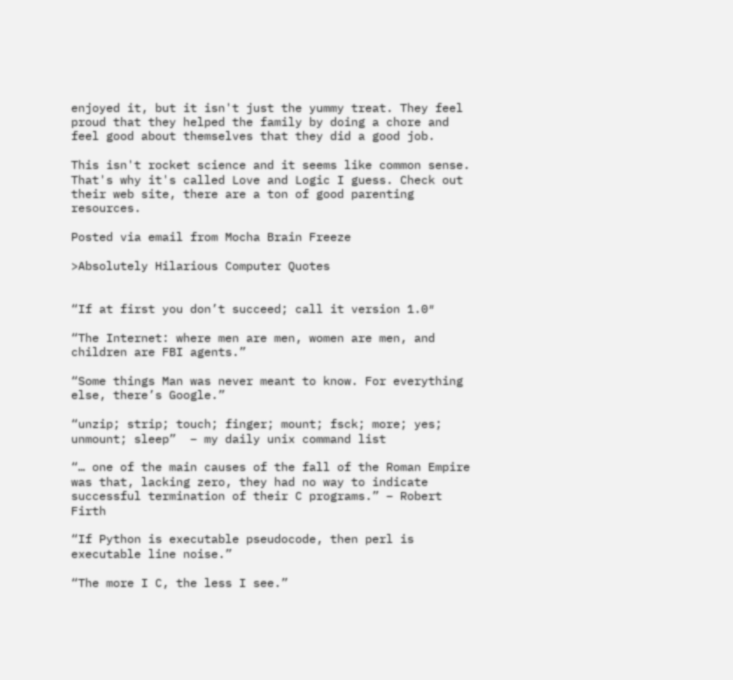enjoyed it, but it isn't just the yummy treat. They feel proud that they helped the family by doing a chore and feel good about themselves that they did a good job.

This isn't rocket science and it seems like common sense. That's why it's called Love and Logic I guess. Check out their web site, there are a ton of good parenting resources.

Posted via email from Mocha Brain Freeze

>Absolutely Hilarious Computer Quotes


“If at first you don’t succeed; call it version 1.0″

“The Internet: where men are men, women are men, and children are FBI agents.”

“Some things Man was never meant to know. For everything else, there’s Google.”

“unzip; strip; touch; finger; mount; fsck; more; yes; unmount; sleep”  – my daily unix command list

“… one of the main causes of the fall of the Roman Empire was that, lacking zero, they had no way to indicate successful termination of their C programs.” – Robert Firth

“If Python is executable pseudocode, then perl is executable line noise.”

“The more I C, the less I see.”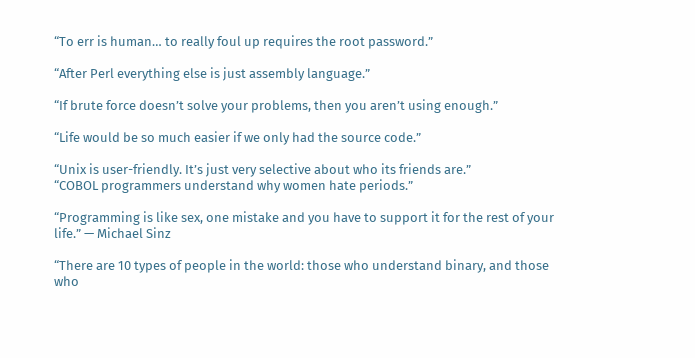“To err is human… to really foul up requires the root password.”

“After Perl everything else is just assembly language.”

“If brute force doesn’t solve your problems, then you aren’t using enough.”

“Life would be so much easier if we only had the source code.”

“Unix is user-friendly. It’s just very selective about who its friends are.”
“COBOL programmers understand why women hate periods.”

“Programming is like sex, one mistake and you have to support it for the rest of your life.” — Michael Sinz

“There are 10 types of people in the world: those who understand binary, and those who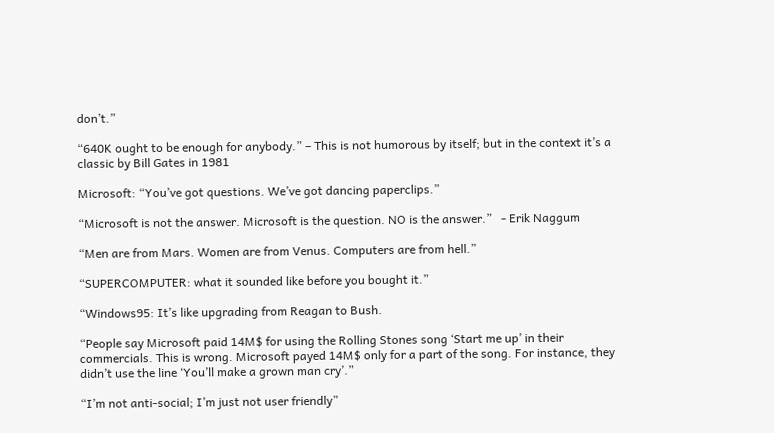don’t.”

“640K ought to be enough for anybody.” – This is not humorous by itself; but in the context it’s a classic by Bill Gates in 1981

Microsoft: “You’ve got questions. We’ve got dancing paperclips.”

“Microsoft is not the answer. Microsoft is the question. NO is the answer.”   - Erik Naggum

“Men are from Mars. Women are from Venus. Computers are from hell.”

“SUPERCOMPUTER: what it sounded like before you bought it.”

“Windows95: It’s like upgrading from Reagan to Bush.

“People say Microsoft paid 14M$ for using the Rolling Stones song ‘Start me up’ in their commercials. This is wrong. Microsoft payed 14M$ only for a part of the song. For instance, they didn’t use the line ‘You’ll make a grown man cry’.”

“I’m not anti-social; I’m just not user friendly”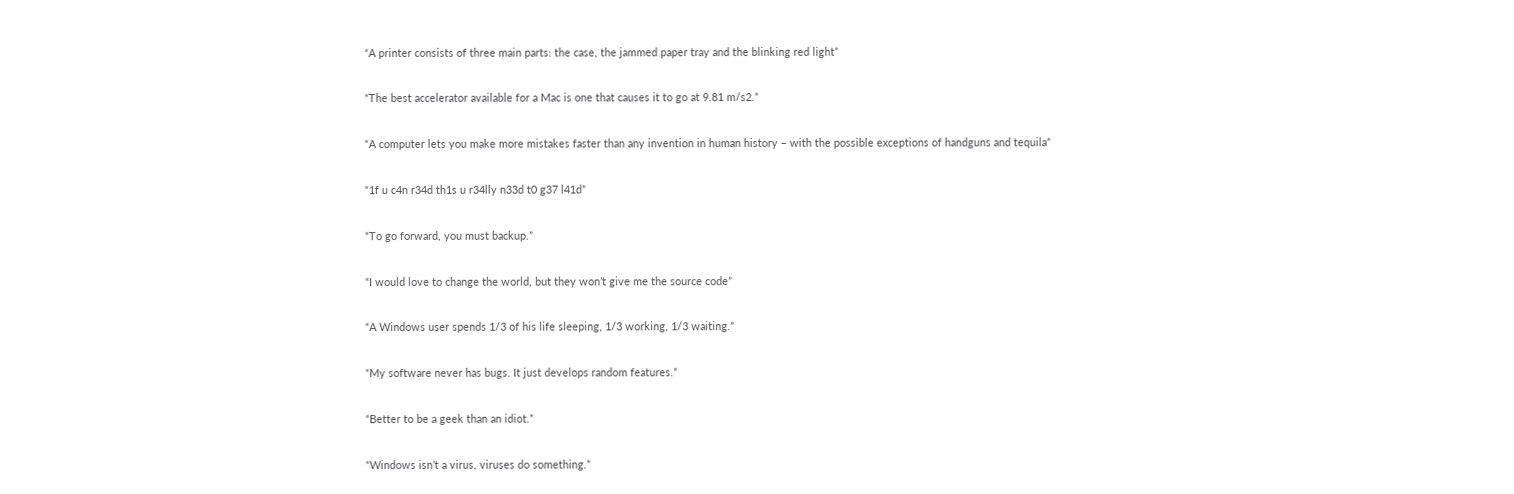“A printer consists of three main parts: the case, the jammed paper tray and the blinking red light”

“The best accelerator available for a Mac is one that causes it to go at 9.81 m/s2.”

“A computer lets you make more mistakes faster than any invention in human history – with the possible exceptions of handguns and tequila”

“1f u c4n r34d th1s u r34lly n33d t0 g37 l41d”

“To go forward, you must backup.”

“I would love to change the world, but they won’t give me the source code”

“A Windows user spends 1/3 of his life sleeping, 1/3 working, 1/3 waiting.”

“My software never has bugs. It just develops random features.”

“Better to be a geek than an idiot.”

“Windows isn’t a virus, viruses do something.”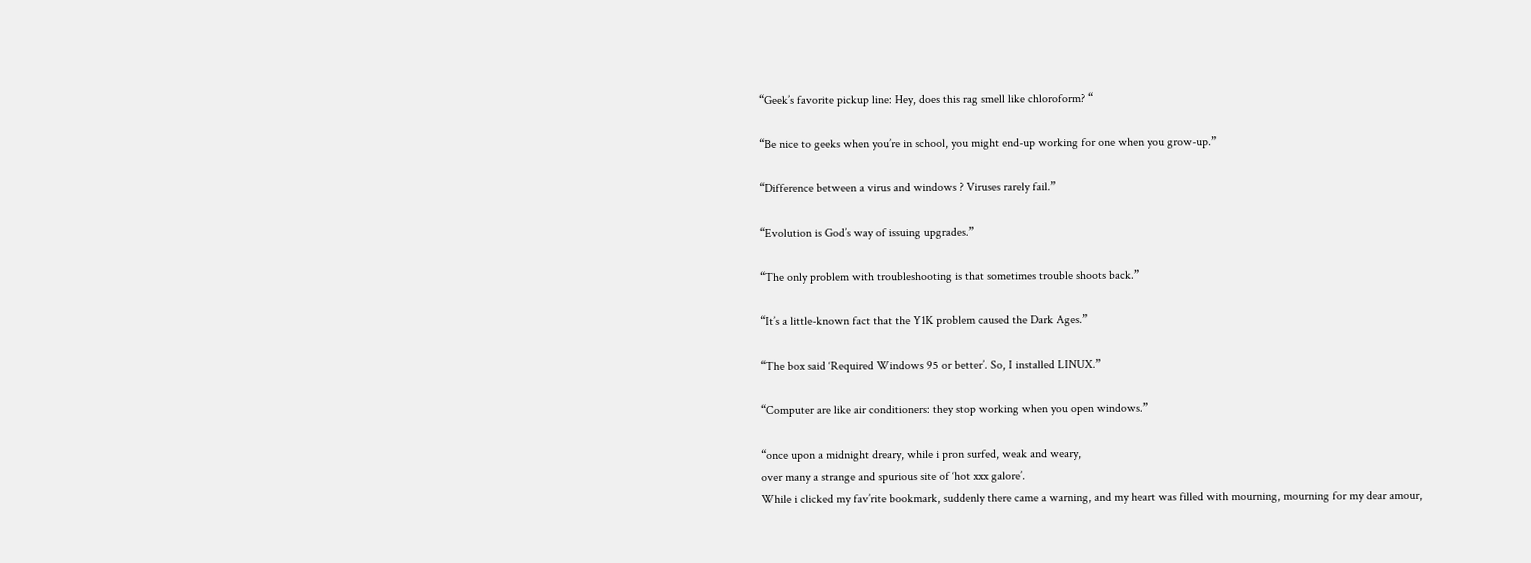“Geek’s favorite pickup line: Hey, does this rag smell like chloroform? “

“Be nice to geeks when you’re in school, you might end-up working for one when you grow-up.”

“Difference between a virus and windows ? Viruses rarely fail.”

“Evolution is God’s way of issuing upgrades.”

“The only problem with troubleshooting is that sometimes trouble shoots back.”

“It’s a little-known fact that the Y1K problem caused the Dark Ages.”

“The box said ‘Required Windows 95 or better’. So, I installed LINUX.”

“Computer are like air conditioners: they stop working when you open windows.”

“once upon a midnight dreary, while i pron surfed, weak and weary,
over many a strange and spurious site of ‘hot xxx galore’.
While i clicked my fav’rite bookmark, suddenly there came a warning, and my heart was filled with mourning, mourning for my dear amour,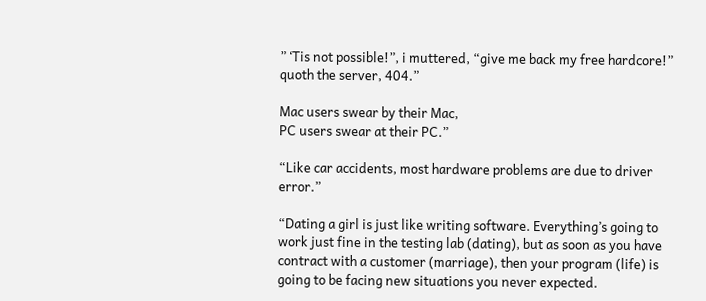” ‘Tis not possible!”, i muttered, “give me back my free hardcore!”
quoth the server, 404.”

Mac users swear by their Mac,
PC users swear at their PC.”

“Like car accidents, most hardware problems are due to driver error.”

“Dating a girl is just like writing software. Everything’s going to work just fine in the testing lab (dating), but as soon as you have contract with a customer (marriage), then your program (life) is going to be facing new situations you never expected.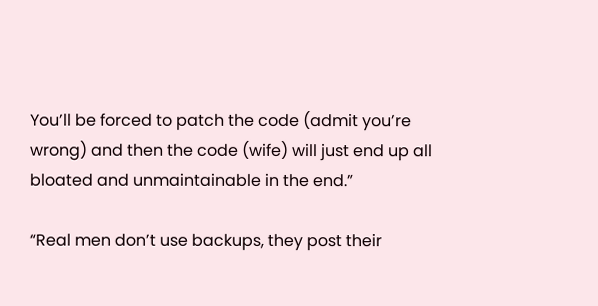You’ll be forced to patch the code (admit you’re wrong) and then the code (wife) will just end up all bloated and unmaintainable in the end.”

“Real men don’t use backups, they post their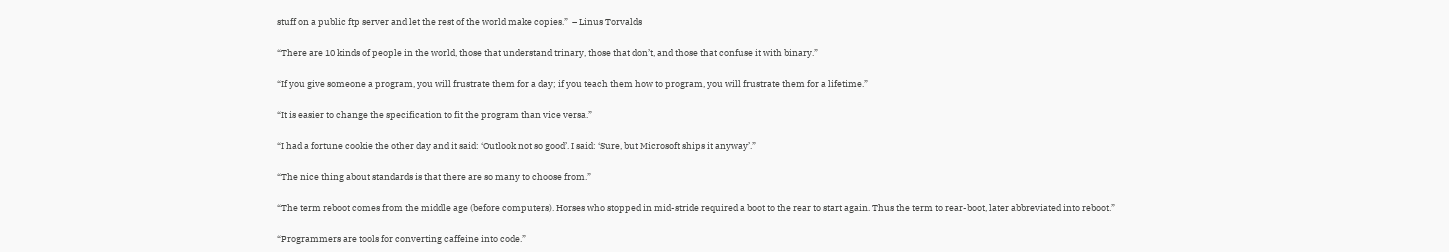stuff on a public ftp server and let the rest of the world make copies.”  – Linus Torvalds

“There are 10 kinds of people in the world, those that understand trinary, those that don’t, and those that confuse it with binary.”

“If you give someone a program, you will frustrate them for a day; if you teach them how to program, you will frustrate them for a lifetime.”

“It is easier to change the specification to fit the program than vice versa.”

“I had a fortune cookie the other day and it said: ‘Outlook not so good’. I said: ‘Sure, but Microsoft ships it anyway’.”

“The nice thing about standards is that there are so many to choose from.”

“The term reboot comes from the middle age (before computers). Horses who stopped in mid-stride required a boot to the rear to start again. Thus the term to rear-boot, later abbreviated into reboot.”

“Programmers are tools for converting caffeine into code.”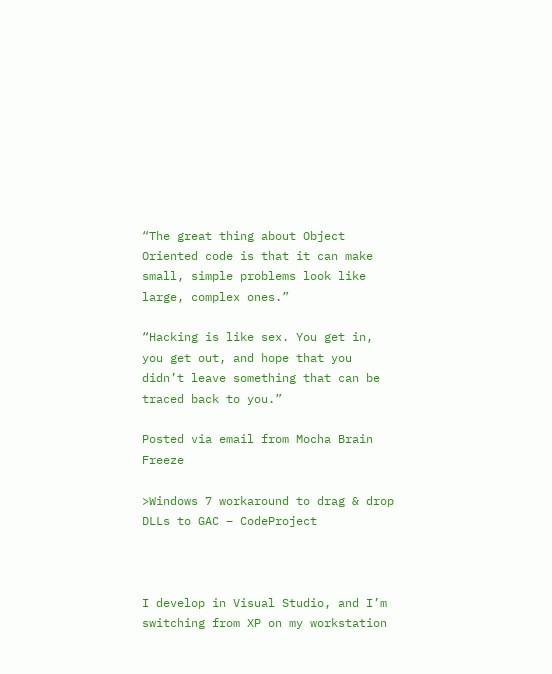“The great thing about Object Oriented code is that it can make small, simple problems look like large, complex ones.”

“Hacking is like sex. You get in, you get out, and hope that you didn’t leave something that can be traced back to you.”

Posted via email from Mocha Brain Freeze

>Windows 7 workaround to drag & drop DLLs to GAC – CodeProject



I develop in Visual Studio, and I’m switching from XP on my workstation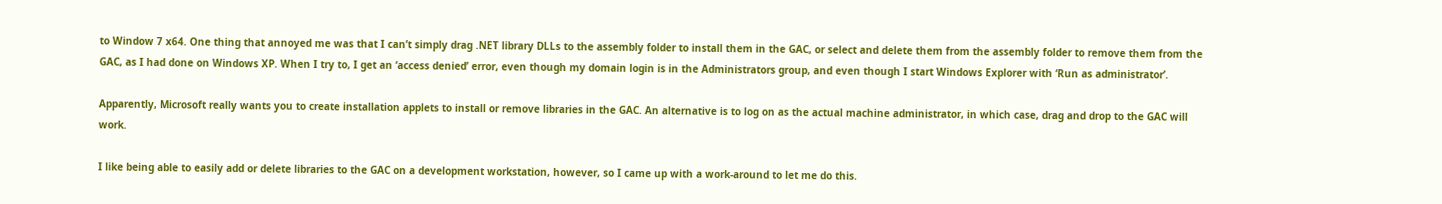to Window 7 x64. One thing that annoyed me was that I can’t simply drag .NET library DLLs to the assembly folder to install them in the GAC, or select and delete them from the assembly folder to remove them from the GAC, as I had done on Windows XP. When I try to, I get an ‘access denied’ error, even though my domain login is in the Administrators group, and even though I start Windows Explorer with ‘Run as administrator’.

Apparently, Microsoft really wants you to create installation applets to install or remove libraries in the GAC. An alternative is to log on as the actual machine administrator, in which case, drag and drop to the GAC will work.

I like being able to easily add or delete libraries to the GAC on a development workstation, however, so I came up with a work-around to let me do this.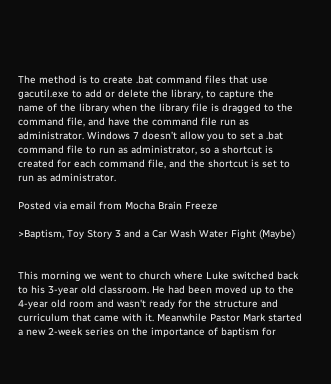The method is to create .bat command files that use gacutil.exe to add or delete the library, to capture the name of the library when the library file is dragged to the command file, and have the command file run as administrator. Windows 7 doesn’t allow you to set a .bat command file to run as administrator, so a shortcut is created for each command file, and the shortcut is set to run as administrator.

Posted via email from Mocha Brain Freeze

>Baptism, Toy Story 3 and a Car Wash Water Fight (Maybe)


This morning we went to church where Luke switched back to his 3-year old classroom. He had been moved up to the 4-year old room and wasn't ready for the structure and curriculum that came with it. Meanwhile Pastor Mark started a new 2-week series on the importance of baptism for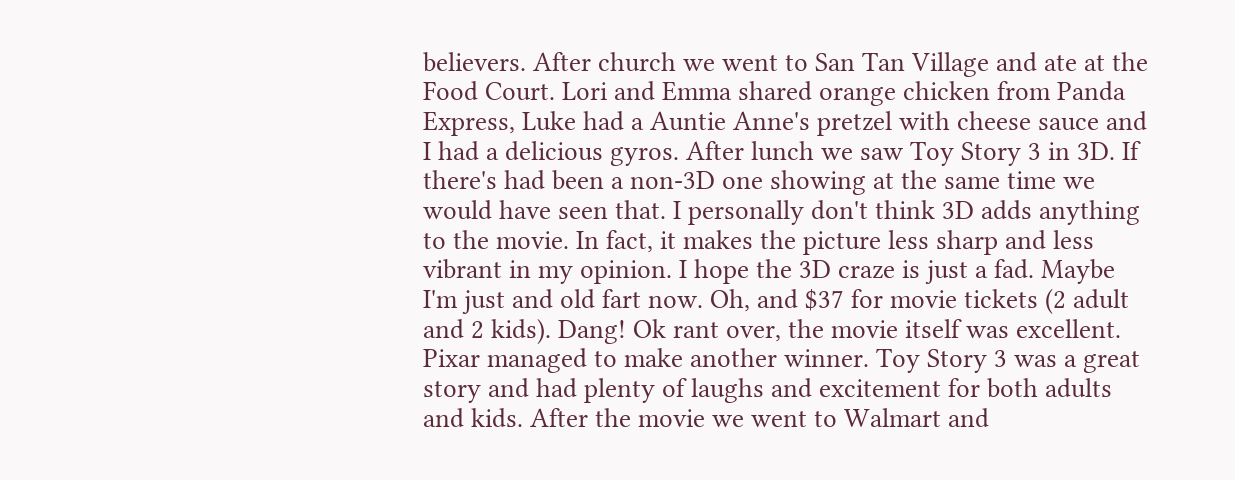believers. After church we went to San Tan Village and ate at the Food Court. Lori and Emma shared orange chicken from Panda Express, Luke had a Auntie Anne's pretzel with cheese sauce and I had a delicious gyros. After lunch we saw Toy Story 3 in 3D. If there's had been a non-3D one showing at the same time we would have seen that. I personally don't think 3D adds anything to the movie. In fact, it makes the picture less sharp and less vibrant in my opinion. I hope the 3D craze is just a fad. Maybe I'm just and old fart now. Oh, and $37 for movie tickets (2 adult and 2 kids). Dang! Ok rant over, the movie itself was excellent. Pixar managed to make another winner. Toy Story 3 was a great story and had plenty of laughs and excitement for both adults and kids. After the movie we went to Walmart and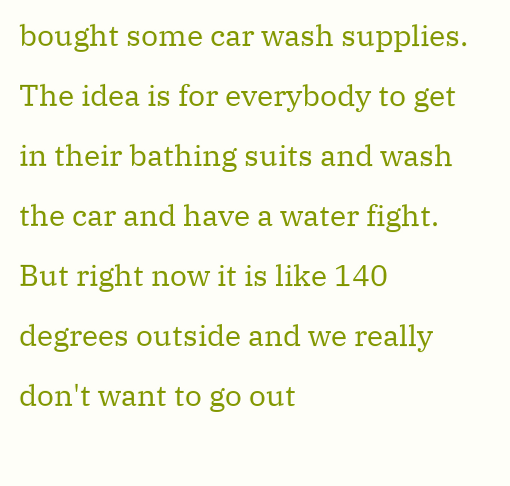bought some car wash supplies. The idea is for everybody to get in their bathing suits and wash the car and have a water fight. But right now it is like 140 degrees outside and we really don't want to go out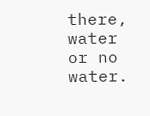there, water or no water.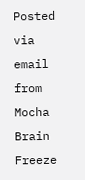Posted via email from Mocha Brain Freeze